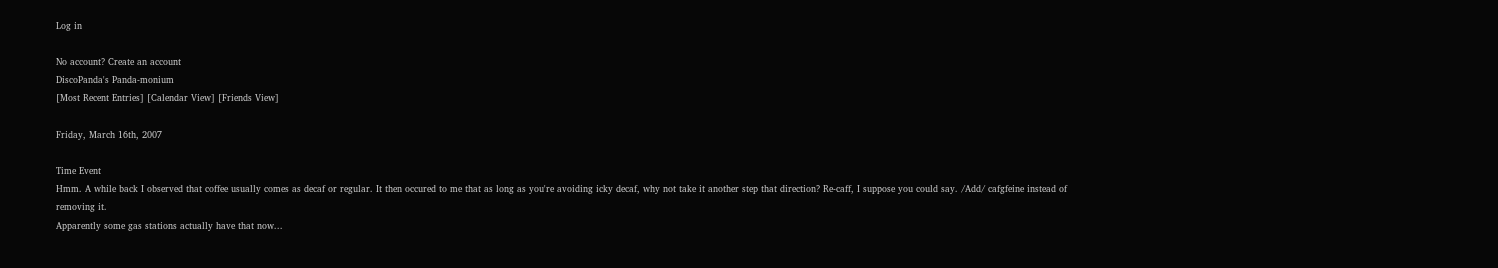Log in

No account? Create an account
DiscoPanda's Panda-monium
[Most Recent Entries] [Calendar View] [Friends View]

Friday, March 16th, 2007

Time Event
Hmm. A while back I observed that coffee usually comes as decaf or regular. It then occured to me that as long as you're avoiding icky decaf, why not take it another step that direction? Re-caff, I suppose you could say. /Add/ cafgfeine instead of removing it.
Apparently some gas stations actually have that now...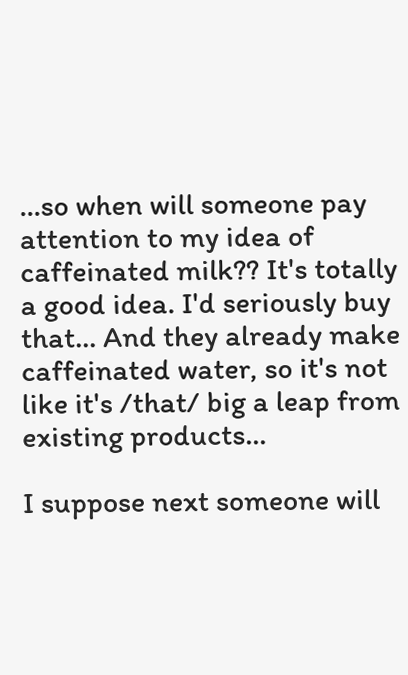...so when will someone pay attention to my idea of caffeinated milk?? It's totally a good idea. I'd seriously buy that... And they already make caffeinated water, so it's not like it's /that/ big a leap from existing products...

I suppose next someone will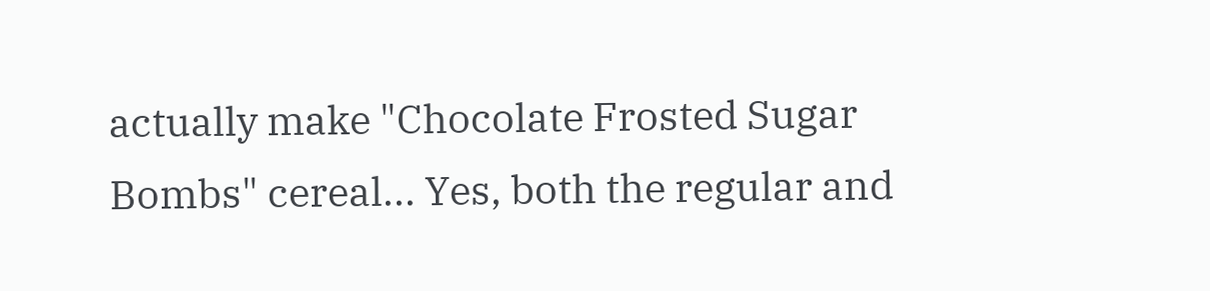actually make "Chocolate Frosted Sugar Bombs" cereal... Yes, both the regular and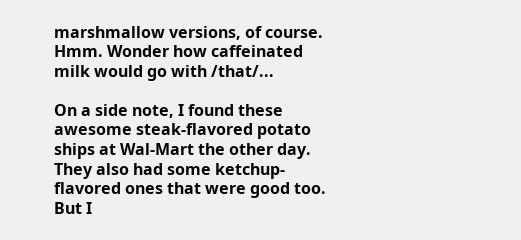marshmallow versions, of course. Hmm. Wonder how caffeinated milk would go with /that/...

On a side note, I found these awesome steak-flavored potato ships at Wal-Mart the other day. They also had some ketchup-flavored ones that were good too. But I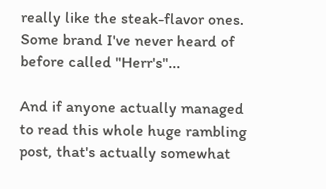really like the steak-flavor ones. Some brand I've never heard of before called "Herr's"...

And if anyone actually managed to read this whole huge rambling post, that's actually somewhat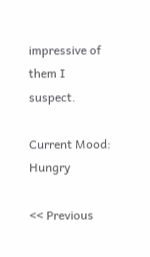impressive of them I suspect.

Current Mood: Hungry

<< Previous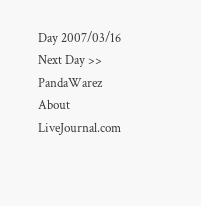Day 2007/03/16
Next Day >>
PandaWarez   About LiveJournal.com